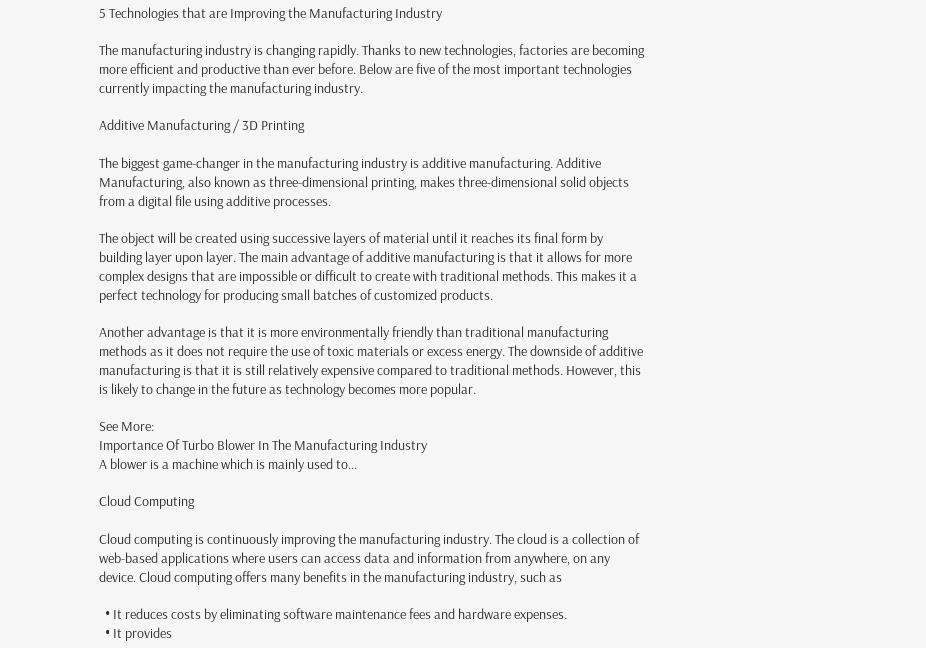5 Technologies that are Improving the Manufacturing Industry

The manufacturing industry is changing rapidly. Thanks to new technologies, factories are becoming more efficient and productive than ever before. Below are five of the most important technologies currently impacting the manufacturing industry.

Additive Manufacturing / 3D Printing

The biggest game-changer in the manufacturing industry is additive manufacturing. Additive Manufacturing, also known as three-dimensional printing, makes three-dimensional solid objects from a digital file using additive processes.

The object will be created using successive layers of material until it reaches its final form by building layer upon layer. The main advantage of additive manufacturing is that it allows for more complex designs that are impossible or difficult to create with traditional methods. This makes it a perfect technology for producing small batches of customized products.

Another advantage is that it is more environmentally friendly than traditional manufacturing methods as it does not require the use of toxic materials or excess energy. The downside of additive manufacturing is that it is still relatively expensive compared to traditional methods. However, this is likely to change in the future as technology becomes more popular.

See More:
Importance Of Turbo Blower In The Manufacturing Industry
A blower is a machine which is mainly used to...

Cloud Computing

Cloud computing is continuously improving the manufacturing industry. The cloud is a collection of web-based applications where users can access data and information from anywhere, on any device. Cloud computing offers many benefits in the manufacturing industry, such as

  • It reduces costs by eliminating software maintenance fees and hardware expenses.
  • It provides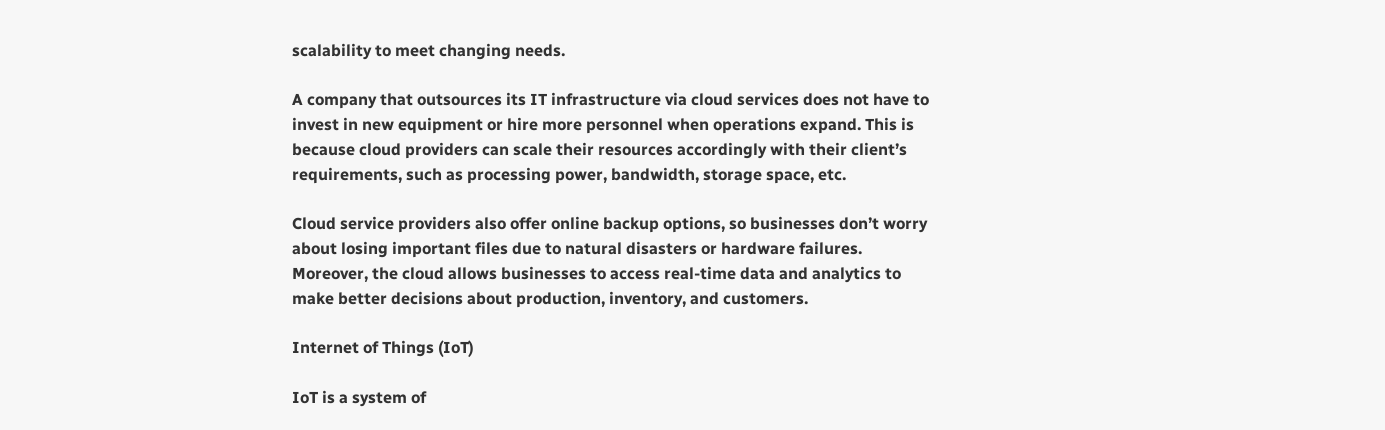scalability to meet changing needs.

A company that outsources its IT infrastructure via cloud services does not have to invest in new equipment or hire more personnel when operations expand. This is because cloud providers can scale their resources accordingly with their client’s requirements, such as processing power, bandwidth, storage space, etc.

Cloud service providers also offer online backup options, so businesses don’t worry about losing important files due to natural disasters or hardware failures. Moreover, the cloud allows businesses to access real-time data and analytics to make better decisions about production, inventory, and customers.

Internet of Things (IoT)

IoT is a system of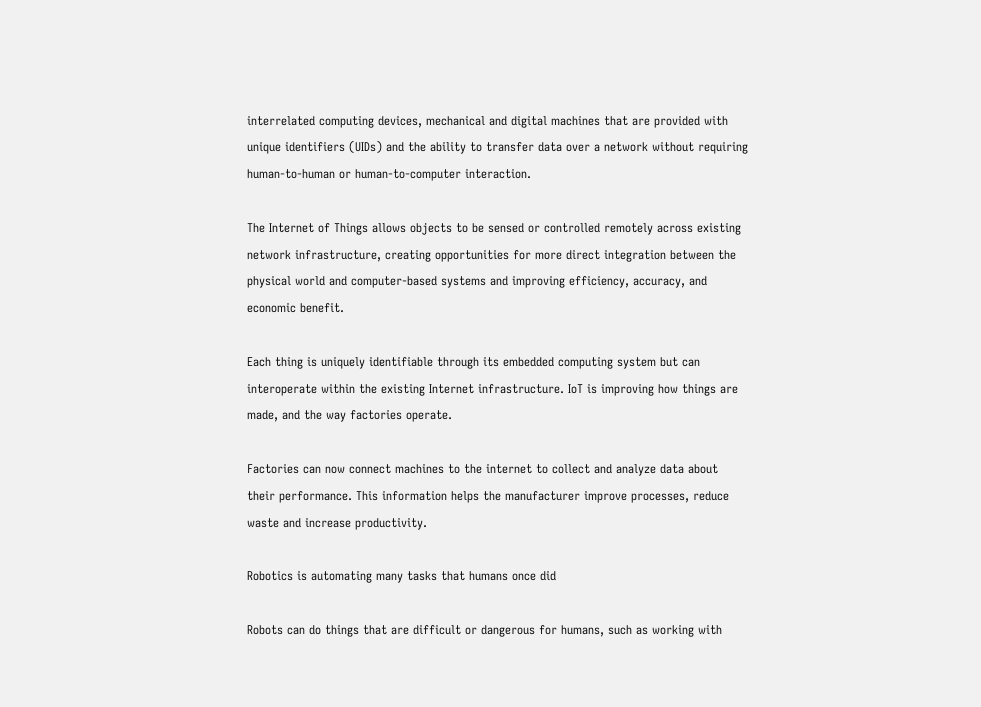interrelated computing devices, mechanical and digital machines that are provided with unique identifiers (UIDs) and the ability to transfer data over a network without requiring human-to-human or human-to-computer interaction.

The Internet of Things allows objects to be sensed or controlled remotely across existing network infrastructure, creating opportunities for more direct integration between the physical world and computer-based systems and improving efficiency, accuracy, and economic benefit.

Each thing is uniquely identifiable through its embedded computing system but can interoperate within the existing Internet infrastructure. IoT is improving how things are made, and the way factories operate.

Factories can now connect machines to the internet to collect and analyze data about their performance. This information helps the manufacturer improve processes, reduce waste and increase productivity.

Robotics is automating many tasks that humans once did

Robots can do things that are difficult or dangerous for humans, such as working with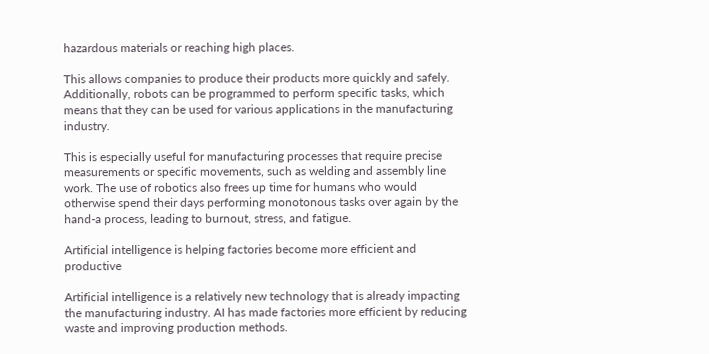hazardous materials or reaching high places.

This allows companies to produce their products more quickly and safely. Additionally, robots can be programmed to perform specific tasks, which means that they can be used for various applications in the manufacturing industry.

This is especially useful for manufacturing processes that require precise measurements or specific movements, such as welding and assembly line work. The use of robotics also frees up time for humans who would otherwise spend their days performing monotonous tasks over again by the hand-a process, leading to burnout, stress, and fatigue.

Artificial intelligence is helping factories become more efficient and productive

Artificial intelligence is a relatively new technology that is already impacting the manufacturing industry. AI has made factories more efficient by reducing waste and improving production methods.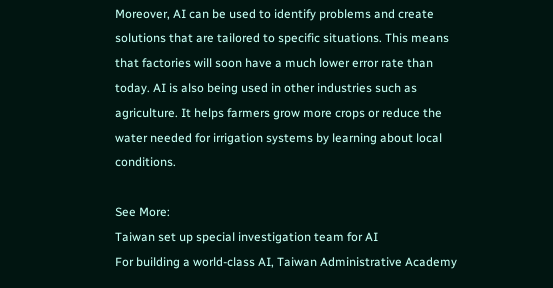Moreover, AI can be used to identify problems and create solutions that are tailored to specific situations. This means that factories will soon have a much lower error rate than today. AI is also being used in other industries such as agriculture. It helps farmers grow more crops or reduce the water needed for irrigation systems by learning about local conditions.

See More:
Taiwan set up special investigation team for AI
For building a world-class AI, Taiwan Administrative Academy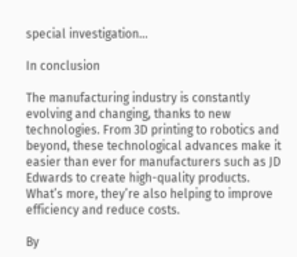special investigation...

In conclusion

The manufacturing industry is constantly evolving and changing, thanks to new technologies. From 3D printing to robotics and beyond, these technological advances make it easier than ever for manufacturers such as JD Edwards to create high-quality products. What’s more, they’re also helping to improve efficiency and reduce costs.

By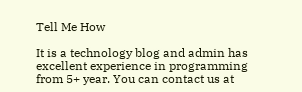Tell Me How

It is a technology blog and admin has excellent experience in programming from 5+ year. You can contact us at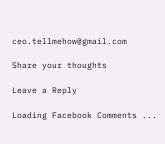ceo.tellmehow@gmail.com

Share your thoughts

Leave a Reply

Loading Facebook Comments ...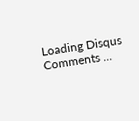Loading Disqus Comments ...